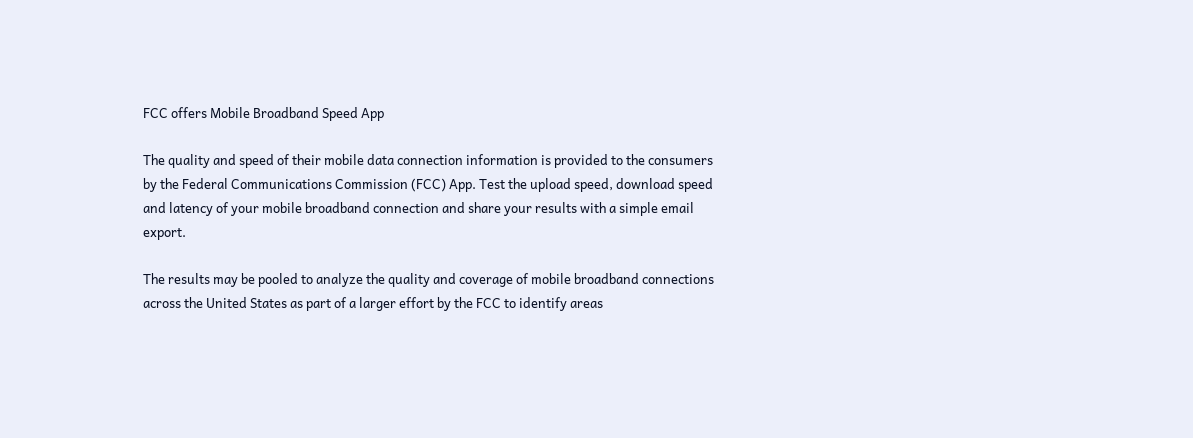FCC offers Mobile Broadband Speed App

The quality and speed of their mobile data connection information is provided to the consumers by the Federal Communications Commission (FCC) App. Test the upload speed, download speed and latency of your mobile broadband connection and share your results with a simple email export.

The results may be pooled to analyze the quality and coverage of mobile broadband connections across the United States as part of a larger effort by the FCC to identify areas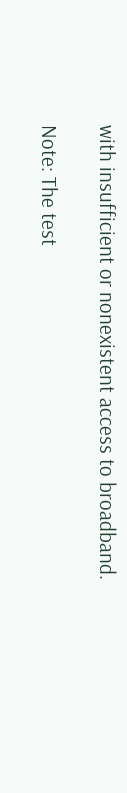with insufficient or nonexistent access to broadband.

Note: The test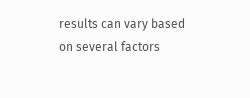results can vary based on several factors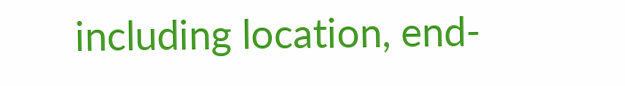including location, end-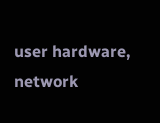user hardware, network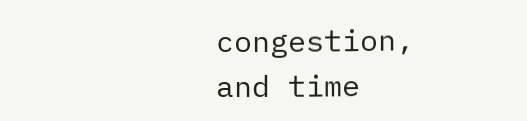congestion, and time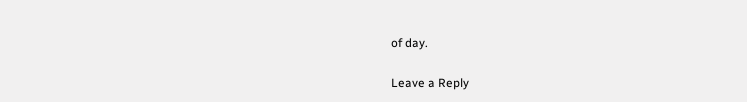of day.

Leave a Reply